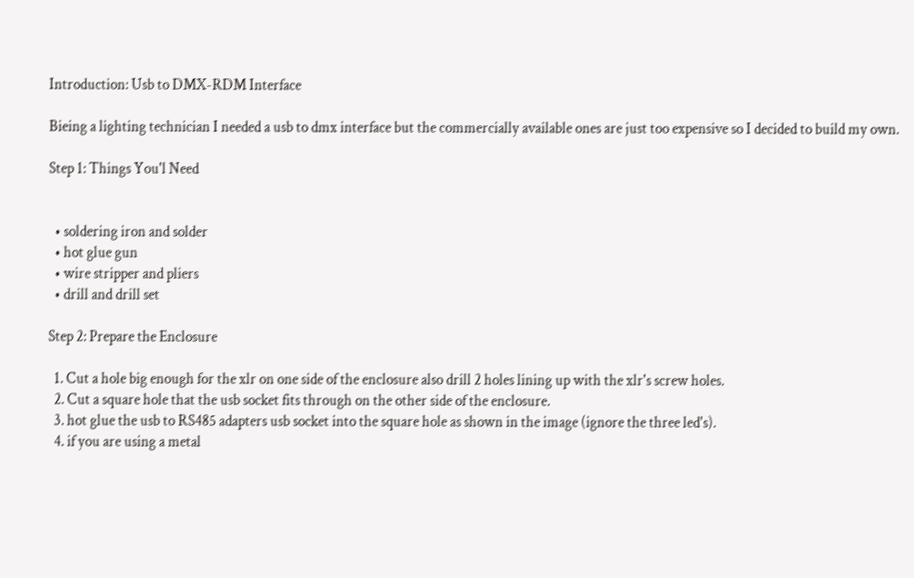Introduction: Usb to DMX-RDM Interface

Bieing a lighting technician I needed a usb to dmx interface but the commercially available ones are just too expensive so I decided to build my own.

Step 1: Things You'l Need


  • soldering iron and solder
  • hot glue gun
  • wire stripper and pliers
  • drill and drill set

Step 2: Prepare the Enclosure

  1. Cut a hole big enough for the xlr on one side of the enclosure also drill 2 holes lining up with the xlr's screw holes.
  2. Cut a square hole that the usb socket fits through on the other side of the enclosure.
  3. hot glue the usb to RS485 adapters usb socket into the square hole as shown in the image (ignore the three led's).
  4. if you are using a metal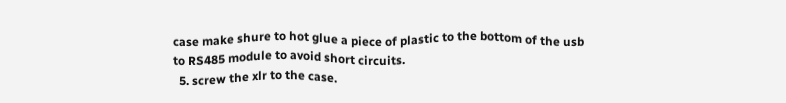case make shure to hot glue a piece of plastic to the bottom of the usb to RS485 module to avoid short circuits.
  5. screw the xlr to the case.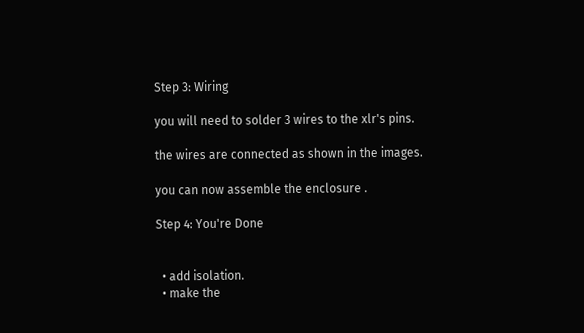Step 3: Wiring

you will need to solder 3 wires to the xlr's pins.

the wires are connected as shown in the images.

you can now assemble the enclosure .

Step 4: You're Done


  • add isolation.
  • make the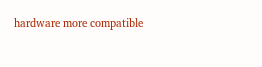hardware more compatible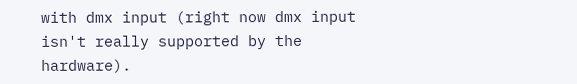with dmx input (right now dmx input isn't really supported by the hardware).